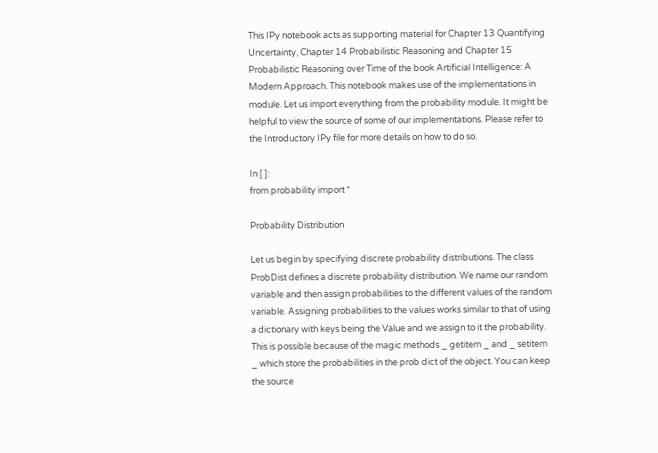This IPy notebook acts as supporting material for Chapter 13 Quantifying Uncertainty, Chapter 14 Probabilistic Reasoning and Chapter 15 Probabilistic Reasoning over Time of the book Artificial Intelligence: A Modern Approach. This notebook makes use of the implementations in module. Let us import everything from the probability module. It might be helpful to view the source of some of our implementations. Please refer to the Introductory IPy file for more details on how to do so.

In [ ]:
from probability import *

Probability Distribution

Let us begin by specifying discrete probability distributions. The class ProbDist defines a discrete probability distribution. We name our random variable and then assign probabilities to the different values of the random variable. Assigning probabilities to the values works similar to that of using a dictionary with keys being the Value and we assign to it the probability. This is possible because of the magic methods _ getitem _ and _ setitem _ which store the probabilities in the prob dict of the object. You can keep the source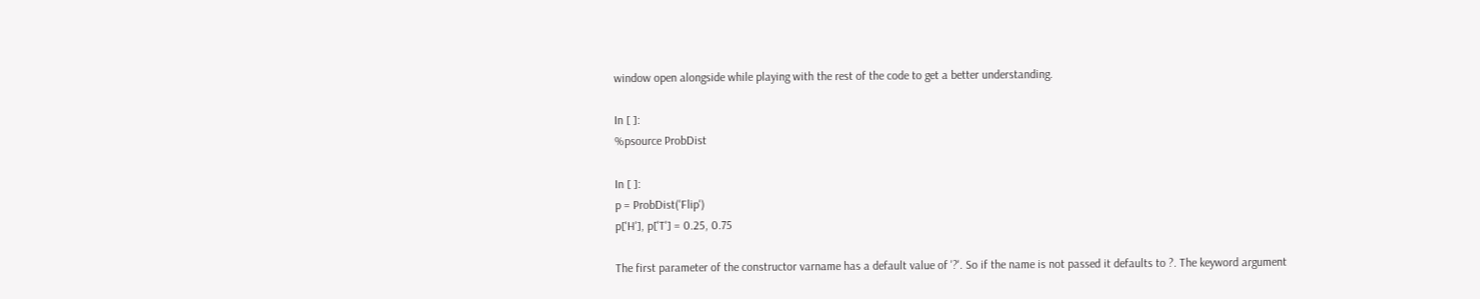window open alongside while playing with the rest of the code to get a better understanding.

In [ ]:
%psource ProbDist

In [ ]:
p = ProbDist('Flip')
p['H'], p['T'] = 0.25, 0.75

The first parameter of the constructor varname has a default value of '?'. So if the name is not passed it defaults to ?. The keyword argument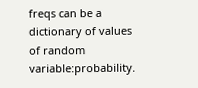freqs can be a dictionary of values of random variable:probability.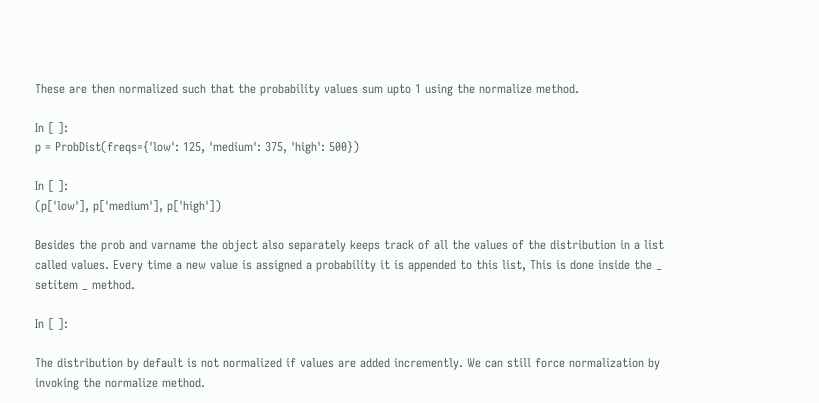These are then normalized such that the probability values sum upto 1 using the normalize method.

In [ ]:
p = ProbDist(freqs={'low': 125, 'medium': 375, 'high': 500})

In [ ]:
(p['low'], p['medium'], p['high'])

Besides the prob and varname the object also separately keeps track of all the values of the distribution in a list called values. Every time a new value is assigned a probability it is appended to this list, This is done inside the _ setitem _ method.

In [ ]:

The distribution by default is not normalized if values are added incremently. We can still force normalization by invoking the normalize method.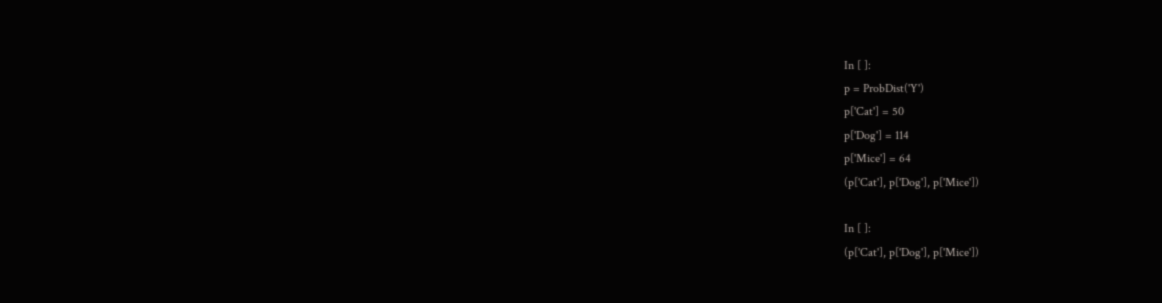In [ ]:
p = ProbDist('Y')
p['Cat'] = 50
p['Dog'] = 114
p['Mice'] = 64
(p['Cat'], p['Dog'], p['Mice'])

In [ ]:
(p['Cat'], p['Dog'], p['Mice'])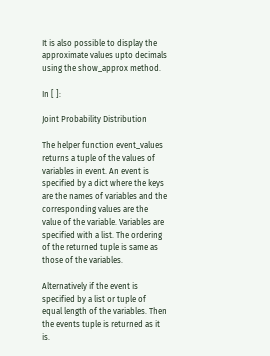It is also possible to display the approximate values upto decimals using the show_approx method.

In [ ]:

Joint Probability Distribution

The helper function event_values returns a tuple of the values of variables in event. An event is specified by a dict where the keys are the names of variables and the corresponding values are the value of the variable. Variables are specified with a list. The ordering of the returned tuple is same as those of the variables.

Alternatively if the event is specified by a list or tuple of equal length of the variables. Then the events tuple is returned as it is.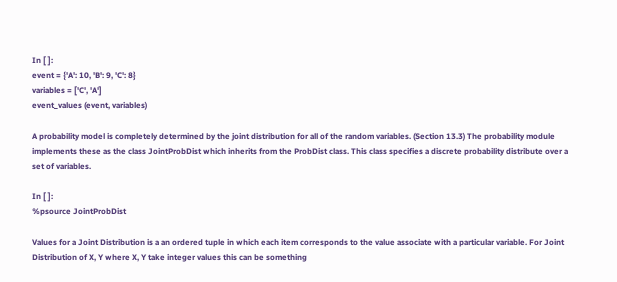In [ ]:
event = {'A': 10, 'B': 9, 'C': 8}
variables = ['C', 'A']
event_values (event, variables)

A probability model is completely determined by the joint distribution for all of the random variables. (Section 13.3) The probability module implements these as the class JointProbDist which inherits from the ProbDist class. This class specifies a discrete probability distribute over a set of variables.

In [ ]:
%psource JointProbDist

Values for a Joint Distribution is a an ordered tuple in which each item corresponds to the value associate with a particular variable. For Joint Distribution of X, Y where X, Y take integer values this can be something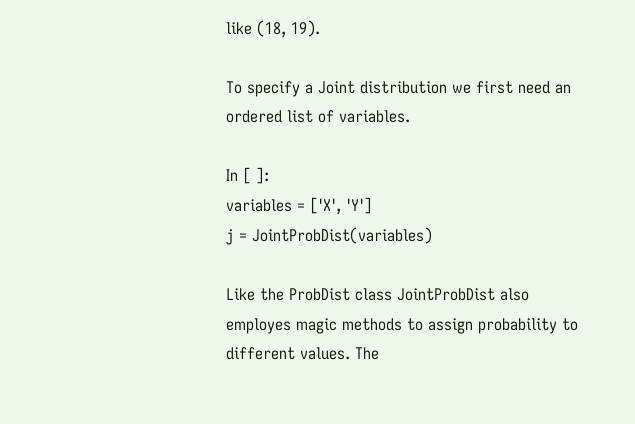like (18, 19).

To specify a Joint distribution we first need an ordered list of variables.

In [ ]:
variables = ['X', 'Y']
j = JointProbDist(variables)

Like the ProbDist class JointProbDist also employes magic methods to assign probability to different values. The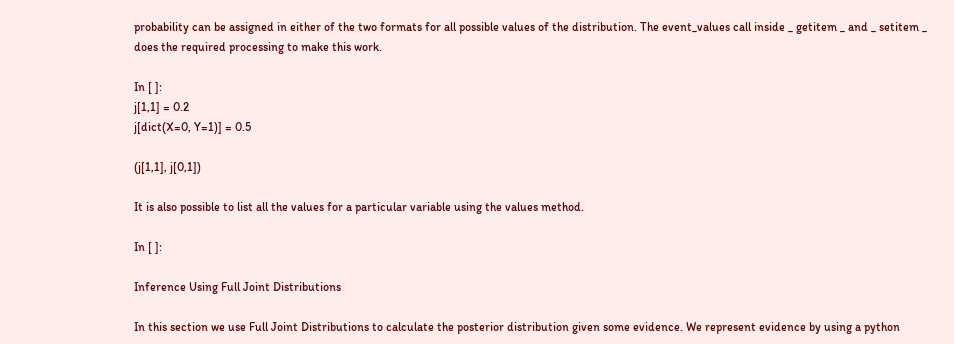probability can be assigned in either of the two formats for all possible values of the distribution. The event_values call inside _ getitem _ and _ setitem _ does the required processing to make this work.

In [ ]:
j[1,1] = 0.2
j[dict(X=0, Y=1)] = 0.5

(j[1,1], j[0,1])

It is also possible to list all the values for a particular variable using the values method.

In [ ]:

Inference Using Full Joint Distributions

In this section we use Full Joint Distributions to calculate the posterior distribution given some evidence. We represent evidence by using a python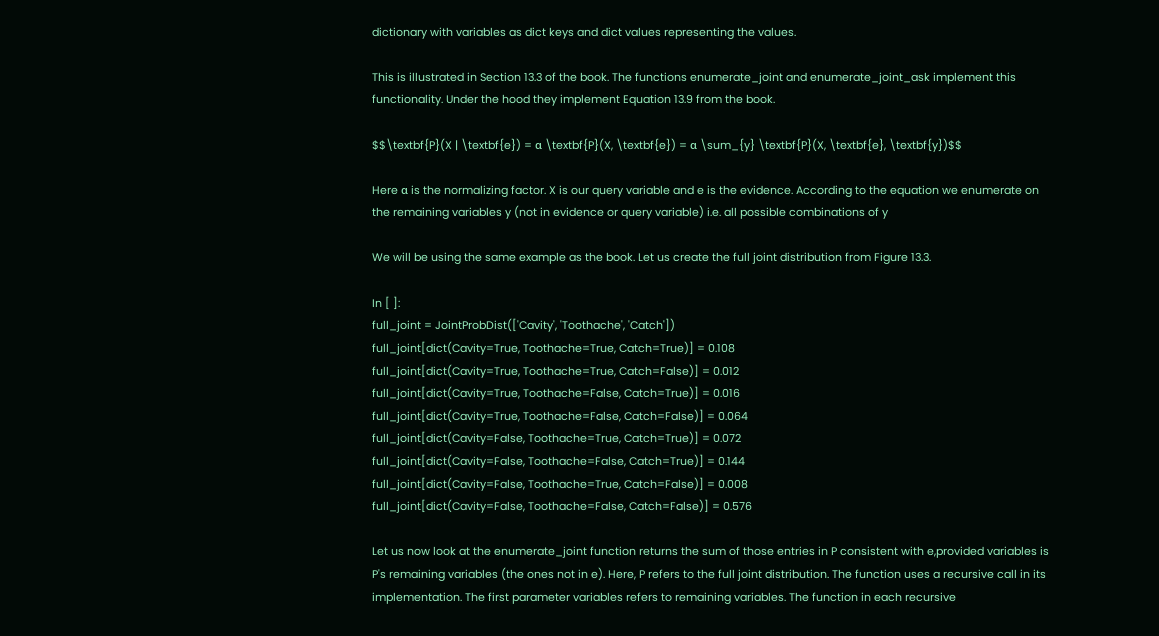dictionary with variables as dict keys and dict values representing the values.

This is illustrated in Section 13.3 of the book. The functions enumerate_joint and enumerate_joint_ask implement this functionality. Under the hood they implement Equation 13.9 from the book.

$$\textbf{P}(X | \textbf{e}) = α \textbf{P}(X, \textbf{e}) = α \sum_{y} \textbf{P}(X, \textbf{e}, \textbf{y})$$

Here α is the normalizing factor. X is our query variable and e is the evidence. According to the equation we enumerate on the remaining variables y (not in evidence or query variable) i.e. all possible combinations of y

We will be using the same example as the book. Let us create the full joint distribution from Figure 13.3.

In [ ]:
full_joint = JointProbDist(['Cavity', 'Toothache', 'Catch'])
full_joint[dict(Cavity=True, Toothache=True, Catch=True)] = 0.108
full_joint[dict(Cavity=True, Toothache=True, Catch=False)] = 0.012
full_joint[dict(Cavity=True, Toothache=False, Catch=True)] = 0.016
full_joint[dict(Cavity=True, Toothache=False, Catch=False)] = 0.064
full_joint[dict(Cavity=False, Toothache=True, Catch=True)] = 0.072
full_joint[dict(Cavity=False, Toothache=False, Catch=True)] = 0.144
full_joint[dict(Cavity=False, Toothache=True, Catch=False)] = 0.008
full_joint[dict(Cavity=False, Toothache=False, Catch=False)] = 0.576

Let us now look at the enumerate_joint function returns the sum of those entries in P consistent with e,provided variables is P's remaining variables (the ones not in e). Here, P refers to the full joint distribution. The function uses a recursive call in its implementation. The first parameter variables refers to remaining variables. The function in each recursive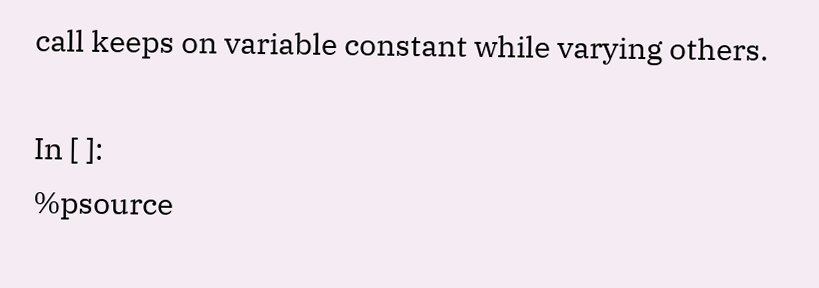call keeps on variable constant while varying others.

In [ ]:
%psource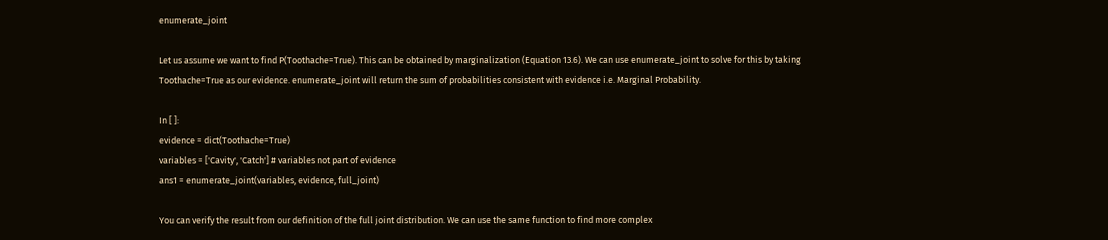enumerate_joint

Let us assume we want to find P(Toothache=True). This can be obtained by marginalization (Equation 13.6). We can use enumerate_joint to solve for this by taking Toothache=True as our evidence. enumerate_joint will return the sum of probabilities consistent with evidence i.e. Marginal Probability.

In [ ]:
evidence = dict(Toothache=True)
variables = ['Cavity', 'Catch'] # variables not part of evidence
ans1 = enumerate_joint(variables, evidence, full_joint)

You can verify the result from our definition of the full joint distribution. We can use the same function to find more complex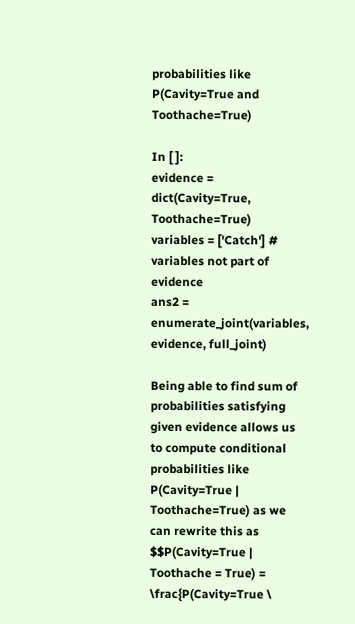probabilities like P(Cavity=True and Toothache=True)

In [ ]:
evidence = dict(Cavity=True, Toothache=True)
variables = ['Catch'] # variables not part of evidence
ans2 = enumerate_joint(variables, evidence, full_joint)

Being able to find sum of probabilities satisfying given evidence allows us to compute conditional probabilities like P(Cavity=True | Toothache=True) as we can rewrite this as $$P(Cavity=True | Toothache = True) = \frac{P(Cavity=True \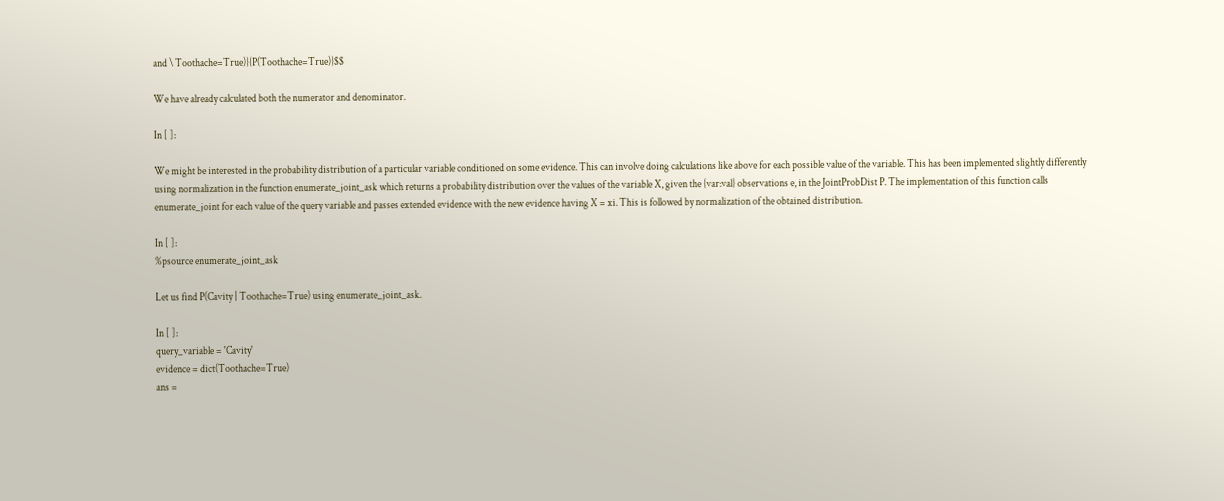and \ Toothache=True)}{P(Toothache=True)}$$

We have already calculated both the numerator and denominator.

In [ ]:

We might be interested in the probability distribution of a particular variable conditioned on some evidence. This can involve doing calculations like above for each possible value of the variable. This has been implemented slightly differently using normalization in the function enumerate_joint_ask which returns a probability distribution over the values of the variable X, given the {var:val} observations e, in the JointProbDist P. The implementation of this function calls enumerate_joint for each value of the query variable and passes extended evidence with the new evidence having X = xi. This is followed by normalization of the obtained distribution.

In [ ]:
%psource enumerate_joint_ask

Let us find P(Cavity | Toothache=True) using enumerate_joint_ask.

In [ ]:
query_variable = 'Cavity'
evidence = dict(Toothache=True)
ans =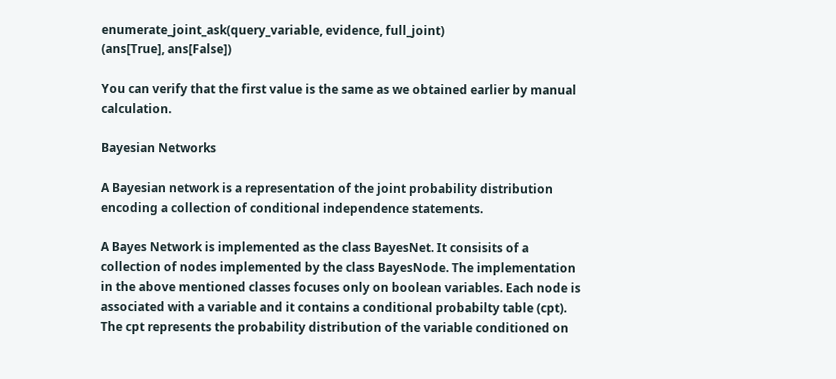enumerate_joint_ask(query_variable, evidence, full_joint)
(ans[True], ans[False])

You can verify that the first value is the same as we obtained earlier by manual calculation.

Bayesian Networks

A Bayesian network is a representation of the joint probability distribution encoding a collection of conditional independence statements.

A Bayes Network is implemented as the class BayesNet. It consisits of a collection of nodes implemented by the class BayesNode. The implementation in the above mentioned classes focuses only on boolean variables. Each node is associated with a variable and it contains a conditional probabilty table (cpt). The cpt represents the probability distribution of the variable conditioned on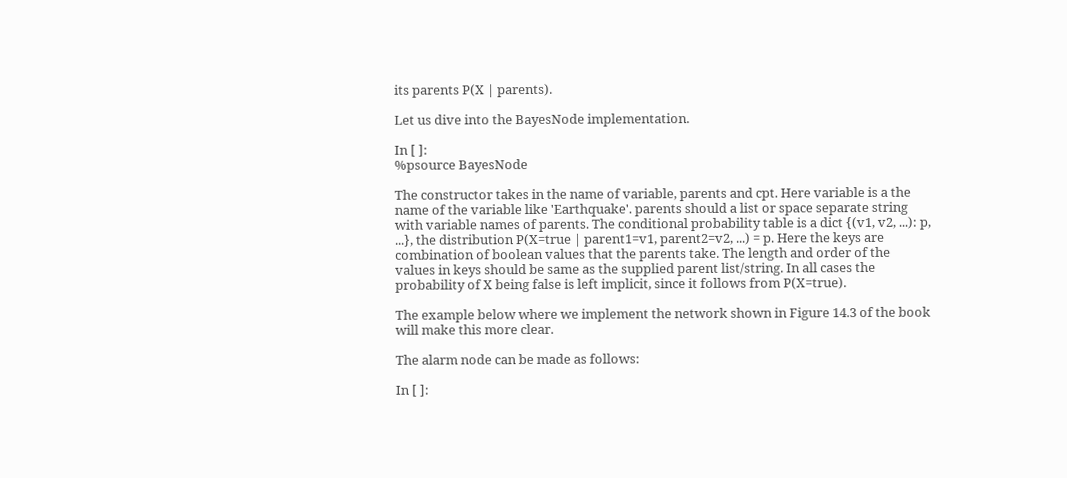its parents P(X | parents).

Let us dive into the BayesNode implementation.

In [ ]:
%psource BayesNode

The constructor takes in the name of variable, parents and cpt. Here variable is a the name of the variable like 'Earthquake'. parents should a list or space separate string with variable names of parents. The conditional probability table is a dict {(v1, v2, ...): p, ...}, the distribution P(X=true | parent1=v1, parent2=v2, ...) = p. Here the keys are combination of boolean values that the parents take. The length and order of the values in keys should be same as the supplied parent list/string. In all cases the probability of X being false is left implicit, since it follows from P(X=true).

The example below where we implement the network shown in Figure 14.3 of the book will make this more clear.

The alarm node can be made as follows:

In [ ]: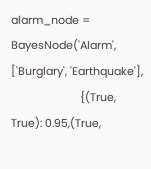alarm_node = BayesNode('Alarm', ['Burglary', 'Earthquake'],
                       {(True, True): 0.95,(True,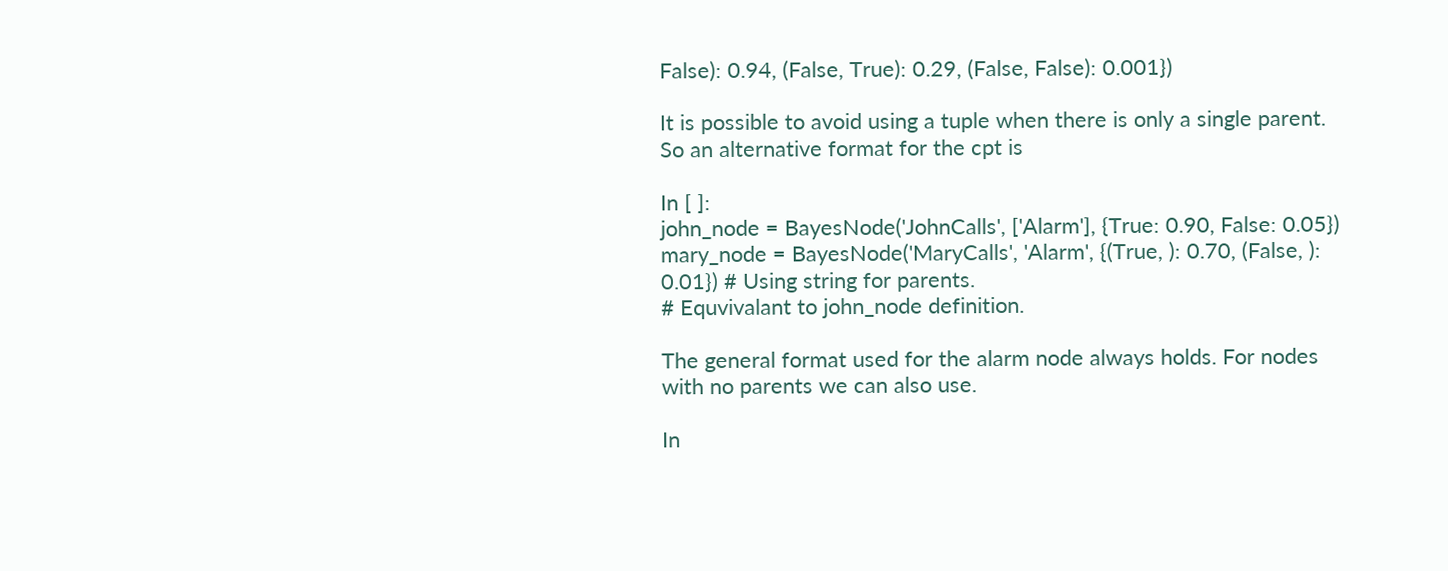False): 0.94, (False, True): 0.29, (False, False): 0.001})

It is possible to avoid using a tuple when there is only a single parent. So an alternative format for the cpt is

In [ ]:
john_node = BayesNode('JohnCalls', ['Alarm'], {True: 0.90, False: 0.05})
mary_node = BayesNode('MaryCalls', 'Alarm', {(True, ): 0.70, (False, ): 0.01}) # Using string for parents.
# Equvivalant to john_node definition.

The general format used for the alarm node always holds. For nodes with no parents we can also use.

In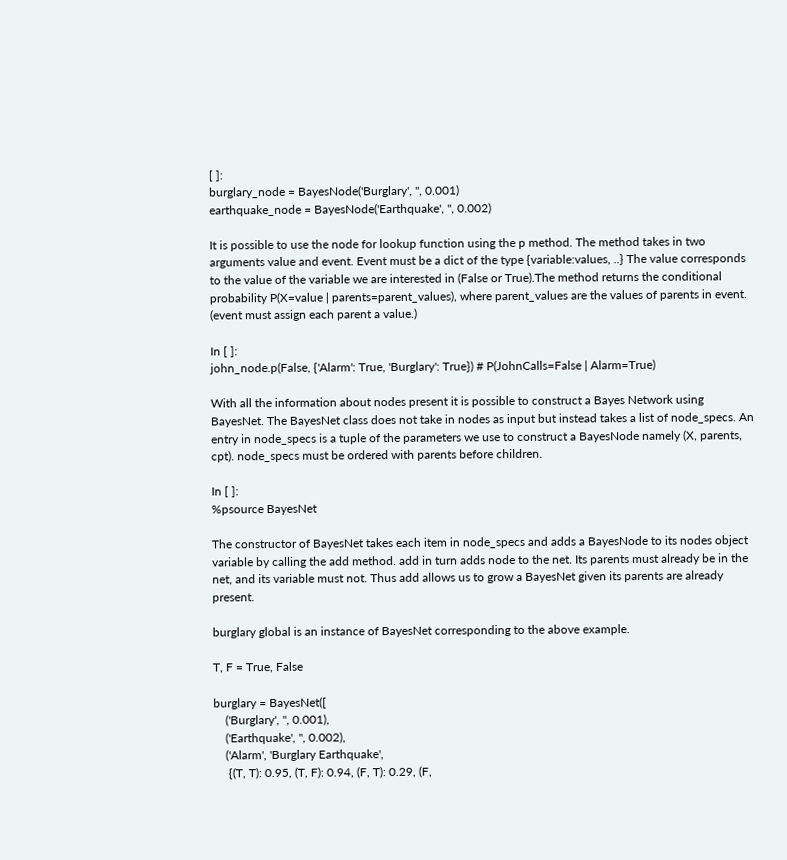[ ]:
burglary_node = BayesNode('Burglary', '', 0.001)
earthquake_node = BayesNode('Earthquake', '', 0.002)

It is possible to use the node for lookup function using the p method. The method takes in two arguments value and event. Event must be a dict of the type {variable:values, ..} The value corresponds to the value of the variable we are interested in (False or True).The method returns the conditional probability P(X=value | parents=parent_values), where parent_values are the values of parents in event. (event must assign each parent a value.)

In [ ]:
john_node.p(False, {'Alarm': True, 'Burglary': True}) # P(JohnCalls=False | Alarm=True)

With all the information about nodes present it is possible to construct a Bayes Network using BayesNet. The BayesNet class does not take in nodes as input but instead takes a list of node_specs. An entry in node_specs is a tuple of the parameters we use to construct a BayesNode namely (X, parents, cpt). node_specs must be ordered with parents before children.

In [ ]:
%psource BayesNet

The constructor of BayesNet takes each item in node_specs and adds a BayesNode to its nodes object variable by calling the add method. add in turn adds node to the net. Its parents must already be in the net, and its variable must not. Thus add allows us to grow a BayesNet given its parents are already present.

burglary global is an instance of BayesNet corresponding to the above example.

T, F = True, False

burglary = BayesNet([
    ('Burglary', '', 0.001),
    ('Earthquake', '', 0.002),
    ('Alarm', 'Burglary Earthquake',
     {(T, T): 0.95, (T, F): 0.94, (F, T): 0.29, (F,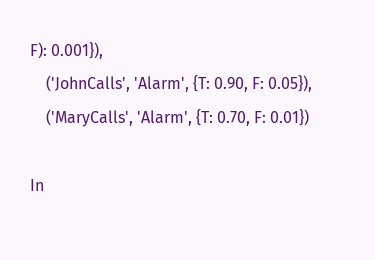F): 0.001}),
    ('JohnCalls', 'Alarm', {T: 0.90, F: 0.05}),
    ('MaryCalls', 'Alarm', {T: 0.70, F: 0.01})

In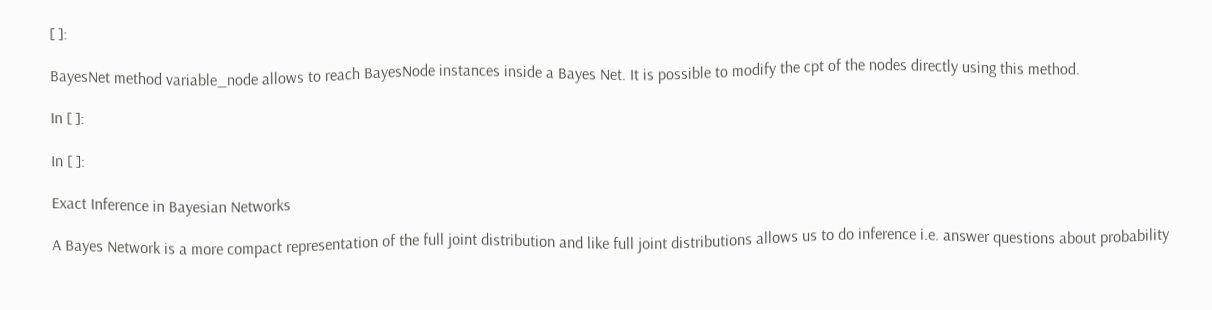[ ]:

BayesNet method variable_node allows to reach BayesNode instances inside a Bayes Net. It is possible to modify the cpt of the nodes directly using this method.

In [ ]:

In [ ]:

Exact Inference in Bayesian Networks

A Bayes Network is a more compact representation of the full joint distribution and like full joint distributions allows us to do inference i.e. answer questions about probability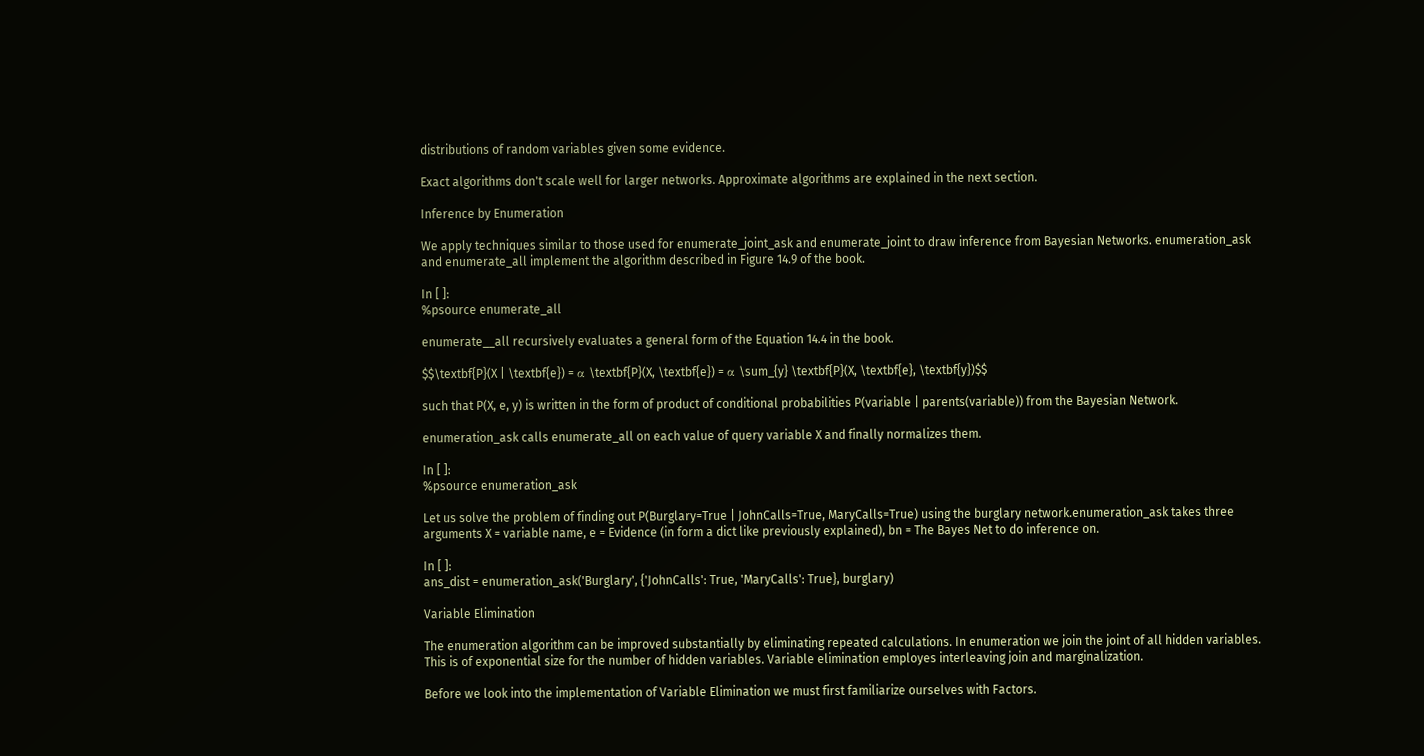distributions of random variables given some evidence.

Exact algorithms don't scale well for larger networks. Approximate algorithms are explained in the next section.

Inference by Enumeration

We apply techniques similar to those used for enumerate_joint_ask and enumerate_joint to draw inference from Bayesian Networks. enumeration_ask and enumerate_all implement the algorithm described in Figure 14.9 of the book.

In [ ]:
%psource enumerate_all

enumerate__all recursively evaluates a general form of the Equation 14.4 in the book.

$$\textbf{P}(X | \textbf{e}) = α \textbf{P}(X, \textbf{e}) = α \sum_{y} \textbf{P}(X, \textbf{e}, \textbf{y})$$

such that P(X, e, y) is written in the form of product of conditional probabilities P(variable | parents(variable)) from the Bayesian Network.

enumeration_ask calls enumerate_all on each value of query variable X and finally normalizes them.

In [ ]:
%psource enumeration_ask

Let us solve the problem of finding out P(Burglary=True | JohnCalls=True, MaryCalls=True) using the burglary network.enumeration_ask takes three arguments X = variable name, e = Evidence (in form a dict like previously explained), bn = The Bayes Net to do inference on.

In [ ]:
ans_dist = enumeration_ask('Burglary', {'JohnCalls': True, 'MaryCalls': True}, burglary)

Variable Elimination

The enumeration algorithm can be improved substantially by eliminating repeated calculations. In enumeration we join the joint of all hidden variables. This is of exponential size for the number of hidden variables. Variable elimination employes interleaving join and marginalization.

Before we look into the implementation of Variable Elimination we must first familiarize ourselves with Factors.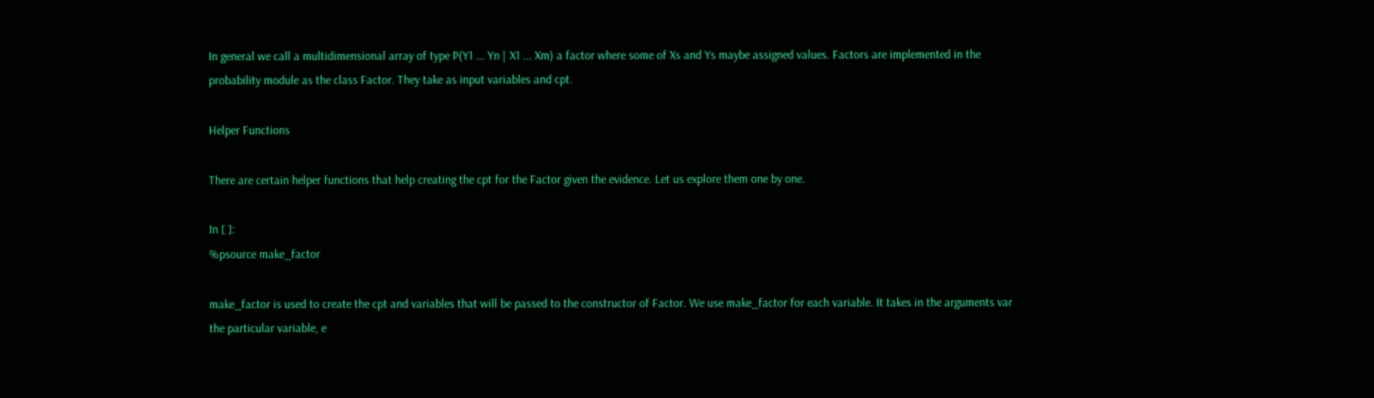In general we call a multidimensional array of type P(Y1 ... Yn | X1 ... Xm) a factor where some of Xs and Ys maybe assigned values. Factors are implemented in the probability module as the class Factor. They take as input variables and cpt.

Helper Functions

There are certain helper functions that help creating the cpt for the Factor given the evidence. Let us explore them one by one.

In [ ]:
%psource make_factor

make_factor is used to create the cpt and variables that will be passed to the constructor of Factor. We use make_factor for each variable. It takes in the arguments var the particular variable, e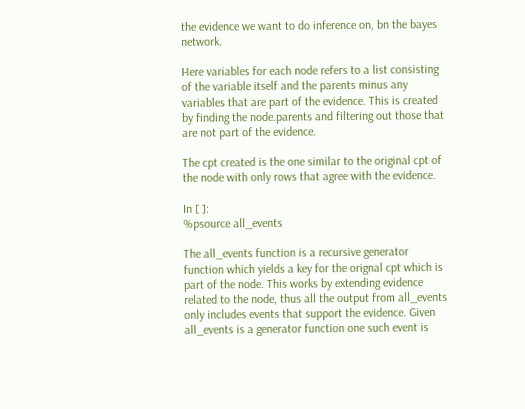the evidence we want to do inference on, bn the bayes network.

Here variables for each node refers to a list consisting of the variable itself and the parents minus any variables that are part of the evidence. This is created by finding the node.parents and filtering out those that are not part of the evidence.

The cpt created is the one similar to the original cpt of the node with only rows that agree with the evidence.

In [ ]:
%psource all_events

The all_events function is a recursive generator function which yields a key for the orignal cpt which is part of the node. This works by extending evidence related to the node, thus all the output from all_events only includes events that support the evidence. Given all_events is a generator function one such event is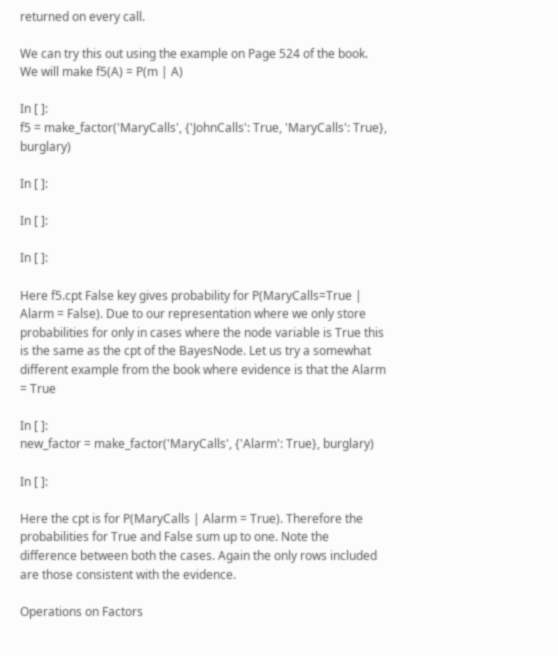returned on every call.

We can try this out using the example on Page 524 of the book. We will make f5(A) = P(m | A)

In [ ]:
f5 = make_factor('MaryCalls', {'JohnCalls': True, 'MaryCalls': True}, burglary)

In [ ]:

In [ ]:

In [ ]:

Here f5.cpt False key gives probability for P(MaryCalls=True | Alarm = False). Due to our representation where we only store probabilities for only in cases where the node variable is True this is the same as the cpt of the BayesNode. Let us try a somewhat different example from the book where evidence is that the Alarm = True

In [ ]:
new_factor = make_factor('MaryCalls', {'Alarm': True}, burglary)

In [ ]:

Here the cpt is for P(MaryCalls | Alarm = True). Therefore the probabilities for True and False sum up to one. Note the difference between both the cases. Again the only rows included are those consistent with the evidence.

Operations on Factors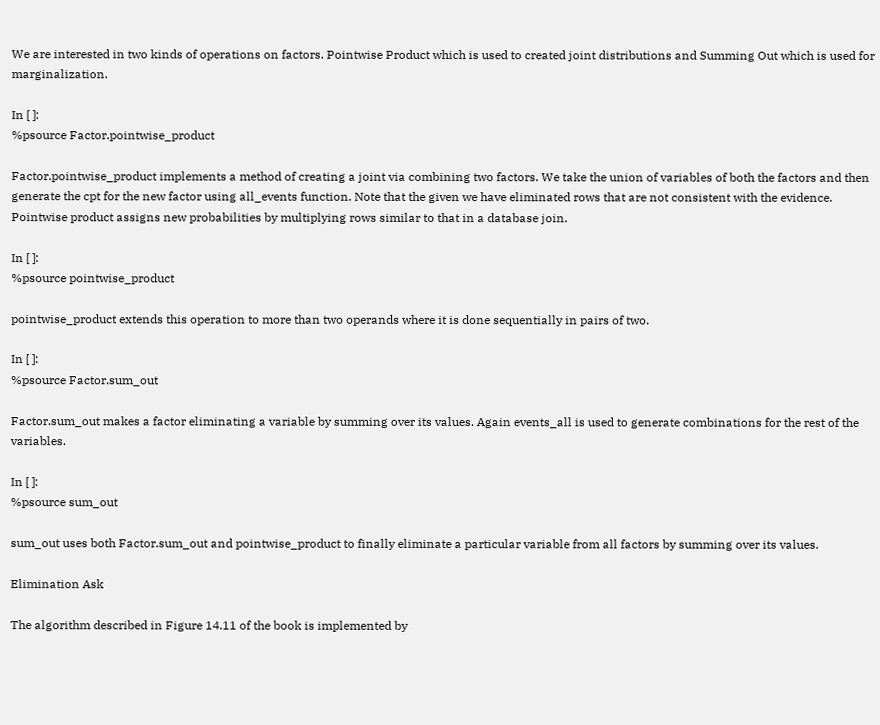We are interested in two kinds of operations on factors. Pointwise Product which is used to created joint distributions and Summing Out which is used for marginalization.

In [ ]:
%psource Factor.pointwise_product

Factor.pointwise_product implements a method of creating a joint via combining two factors. We take the union of variables of both the factors and then generate the cpt for the new factor using all_events function. Note that the given we have eliminated rows that are not consistent with the evidence. Pointwise product assigns new probabilities by multiplying rows similar to that in a database join.

In [ ]:
%psource pointwise_product

pointwise_product extends this operation to more than two operands where it is done sequentially in pairs of two.

In [ ]:
%psource Factor.sum_out

Factor.sum_out makes a factor eliminating a variable by summing over its values. Again events_all is used to generate combinations for the rest of the variables.

In [ ]:
%psource sum_out

sum_out uses both Factor.sum_out and pointwise_product to finally eliminate a particular variable from all factors by summing over its values.

Elimination Ask

The algorithm described in Figure 14.11 of the book is implemented by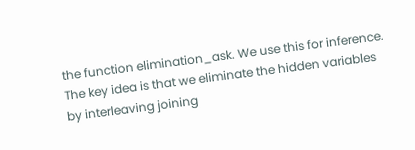the function elimination_ask. We use this for inference. The key idea is that we eliminate the hidden variables by interleaving joining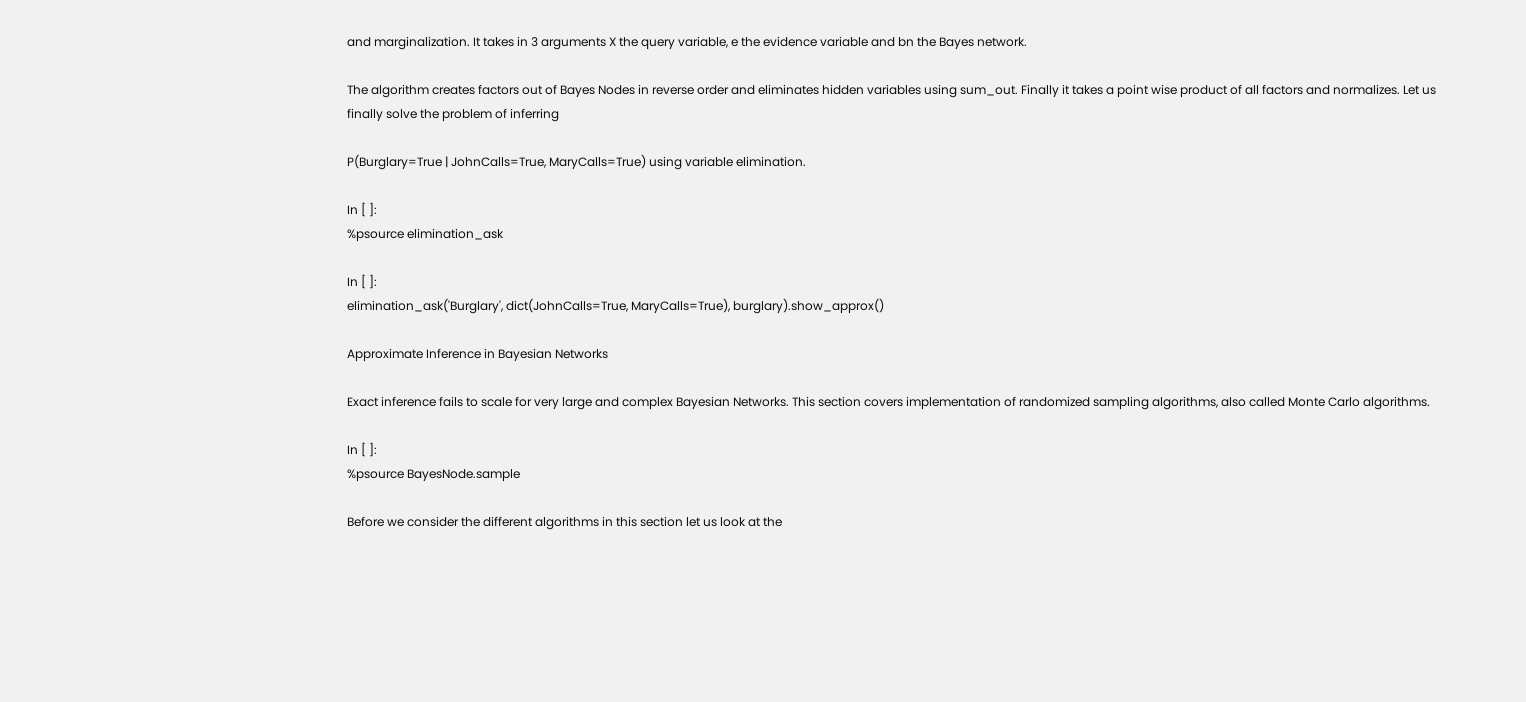and marginalization. It takes in 3 arguments X the query variable, e the evidence variable and bn the Bayes network.

The algorithm creates factors out of Bayes Nodes in reverse order and eliminates hidden variables using sum_out. Finally it takes a point wise product of all factors and normalizes. Let us finally solve the problem of inferring

P(Burglary=True | JohnCalls=True, MaryCalls=True) using variable elimination.

In [ ]:
%psource elimination_ask

In [ ]:
elimination_ask('Burglary', dict(JohnCalls=True, MaryCalls=True), burglary).show_approx()

Approximate Inference in Bayesian Networks

Exact inference fails to scale for very large and complex Bayesian Networks. This section covers implementation of randomized sampling algorithms, also called Monte Carlo algorithms.

In [ ]:
%psource BayesNode.sample

Before we consider the different algorithms in this section let us look at the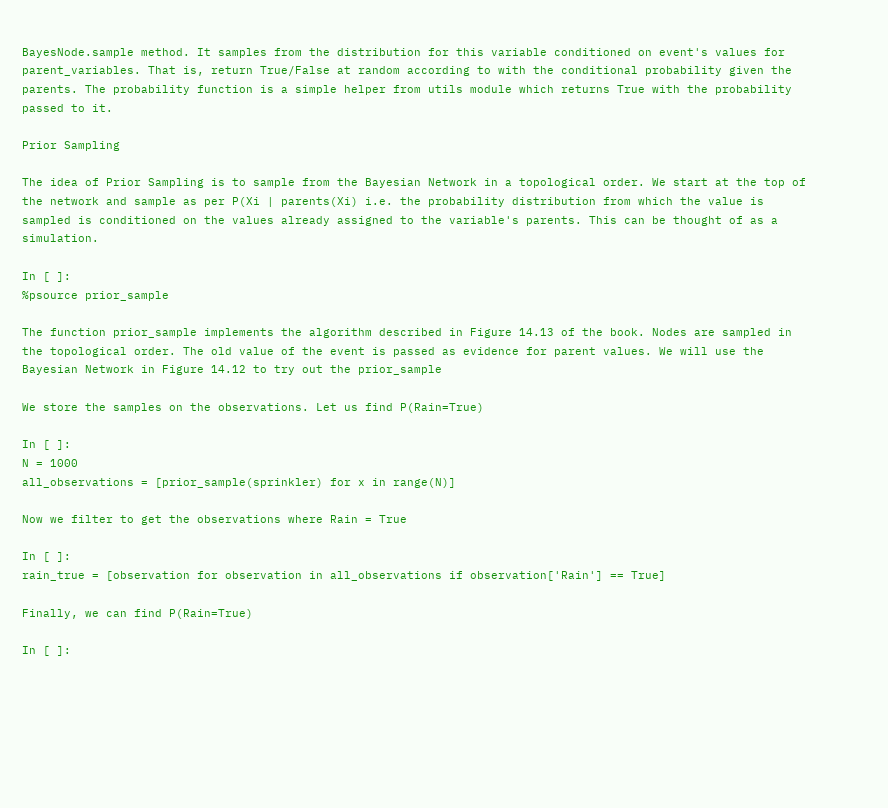BayesNode.sample method. It samples from the distribution for this variable conditioned on event's values for parent_variables. That is, return True/False at random according to with the conditional probability given the parents. The probability function is a simple helper from utils module which returns True with the probability passed to it.

Prior Sampling

The idea of Prior Sampling is to sample from the Bayesian Network in a topological order. We start at the top of the network and sample as per P(Xi | parents(Xi) i.e. the probability distribution from which the value is sampled is conditioned on the values already assigned to the variable's parents. This can be thought of as a simulation.

In [ ]:
%psource prior_sample

The function prior_sample implements the algorithm described in Figure 14.13 of the book. Nodes are sampled in the topological order. The old value of the event is passed as evidence for parent values. We will use the Bayesian Network in Figure 14.12 to try out the prior_sample

We store the samples on the observations. Let us find P(Rain=True)

In [ ]:
N = 1000
all_observations = [prior_sample(sprinkler) for x in range(N)]

Now we filter to get the observations where Rain = True

In [ ]:
rain_true = [observation for observation in all_observations if observation['Rain'] == True]

Finally, we can find P(Rain=True)

In [ ]: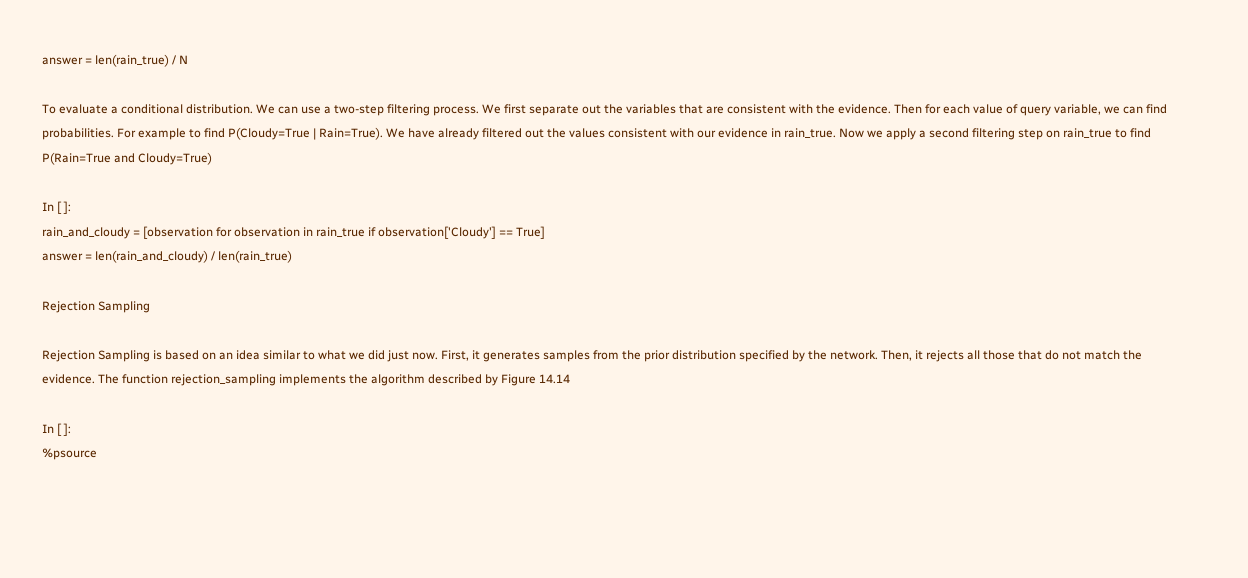answer = len(rain_true) / N

To evaluate a conditional distribution. We can use a two-step filtering process. We first separate out the variables that are consistent with the evidence. Then for each value of query variable, we can find probabilities. For example to find P(Cloudy=True | Rain=True). We have already filtered out the values consistent with our evidence in rain_true. Now we apply a second filtering step on rain_true to find P(Rain=True and Cloudy=True)

In [ ]:
rain_and_cloudy = [observation for observation in rain_true if observation['Cloudy'] == True]
answer = len(rain_and_cloudy) / len(rain_true)

Rejection Sampling

Rejection Sampling is based on an idea similar to what we did just now. First, it generates samples from the prior distribution specified by the network. Then, it rejects all those that do not match the evidence. The function rejection_sampling implements the algorithm described by Figure 14.14

In [ ]:
%psource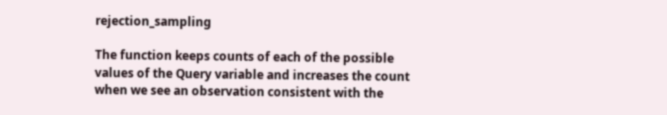rejection_sampling

The function keeps counts of each of the possible values of the Query variable and increases the count when we see an observation consistent with the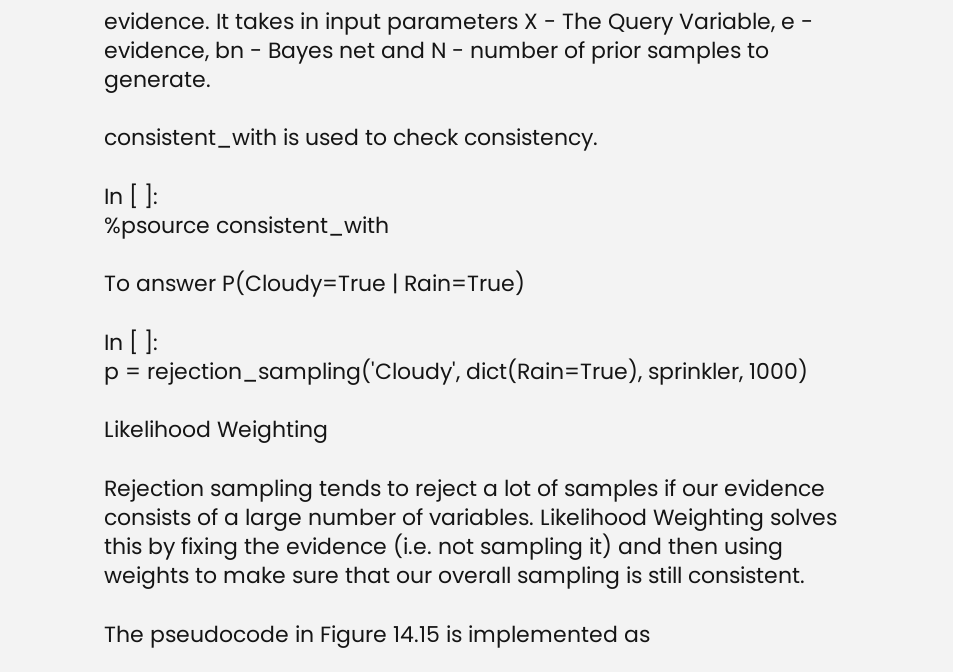evidence. It takes in input parameters X - The Query Variable, e - evidence, bn - Bayes net and N - number of prior samples to generate.

consistent_with is used to check consistency.

In [ ]:
%psource consistent_with

To answer P(Cloudy=True | Rain=True)

In [ ]:
p = rejection_sampling('Cloudy', dict(Rain=True), sprinkler, 1000)

Likelihood Weighting

Rejection sampling tends to reject a lot of samples if our evidence consists of a large number of variables. Likelihood Weighting solves this by fixing the evidence (i.e. not sampling it) and then using weights to make sure that our overall sampling is still consistent.

The pseudocode in Figure 14.15 is implemented as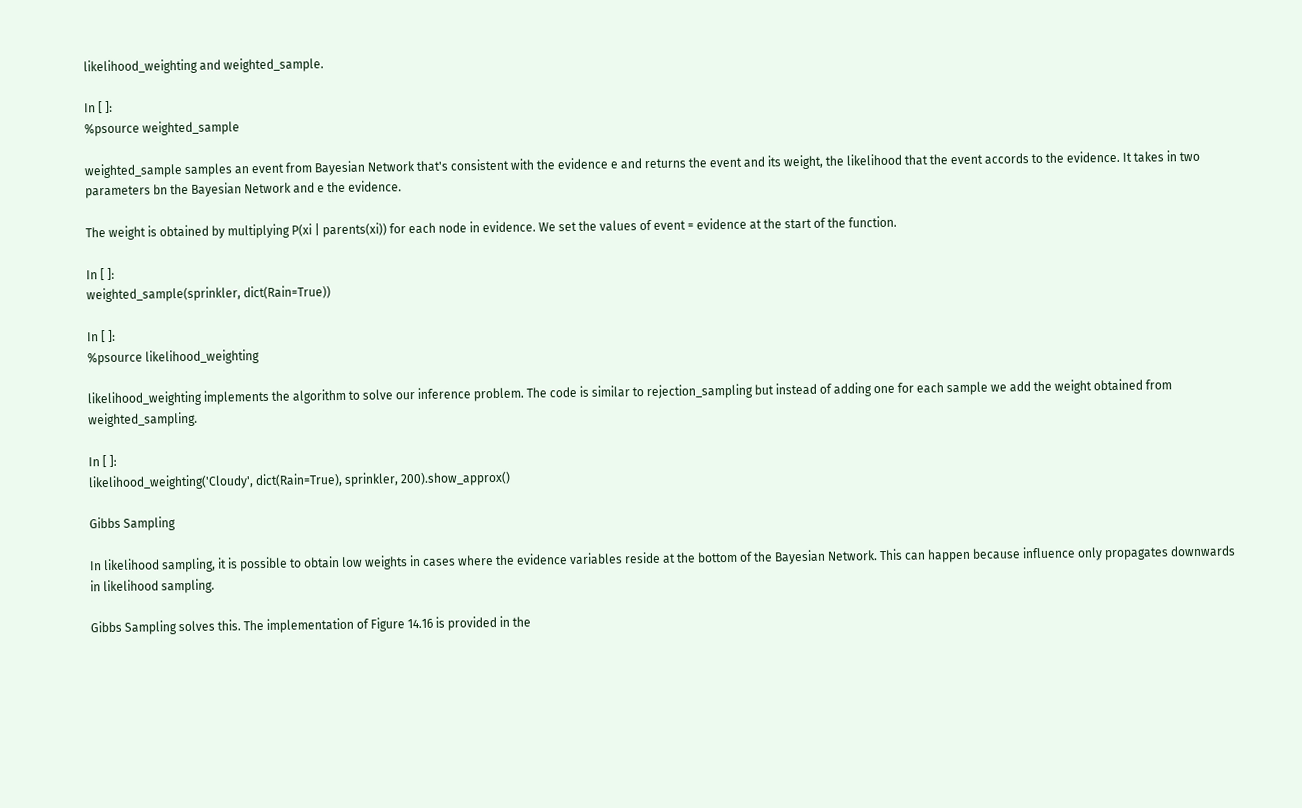likelihood_weighting and weighted_sample.

In [ ]:
%psource weighted_sample

weighted_sample samples an event from Bayesian Network that's consistent with the evidence e and returns the event and its weight, the likelihood that the event accords to the evidence. It takes in two parameters bn the Bayesian Network and e the evidence.

The weight is obtained by multiplying P(xi | parents(xi)) for each node in evidence. We set the values of event = evidence at the start of the function.

In [ ]:
weighted_sample(sprinkler, dict(Rain=True))

In [ ]:
%psource likelihood_weighting

likelihood_weighting implements the algorithm to solve our inference problem. The code is similar to rejection_sampling but instead of adding one for each sample we add the weight obtained from weighted_sampling.

In [ ]:
likelihood_weighting('Cloudy', dict(Rain=True), sprinkler, 200).show_approx()

Gibbs Sampling

In likelihood sampling, it is possible to obtain low weights in cases where the evidence variables reside at the bottom of the Bayesian Network. This can happen because influence only propagates downwards in likelihood sampling.

Gibbs Sampling solves this. The implementation of Figure 14.16 is provided in the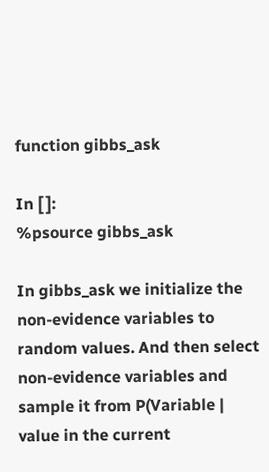function gibbs_ask

In [ ]:
%psource gibbs_ask

In gibbs_ask we initialize the non-evidence variables to random values. And then select non-evidence variables and sample it from P(Variable | value in the current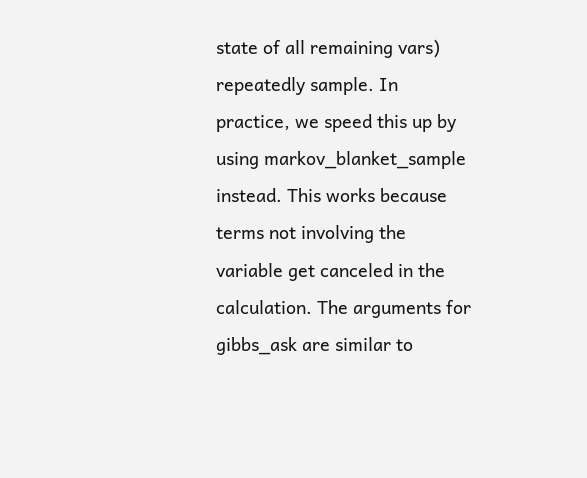state of all remaining vars) repeatedly sample. In practice, we speed this up by using markov_blanket_sample instead. This works because terms not involving the variable get canceled in the calculation. The arguments for gibbs_ask are similar to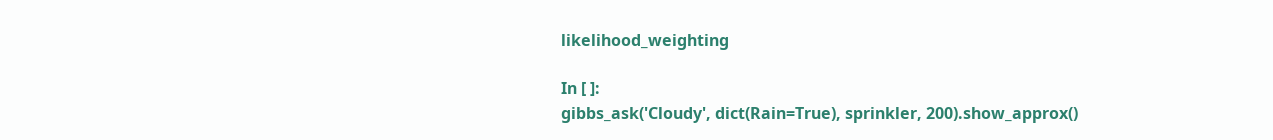likelihood_weighting

In [ ]:
gibbs_ask('Cloudy', dict(Rain=True), sprinkler, 200).show_approx()